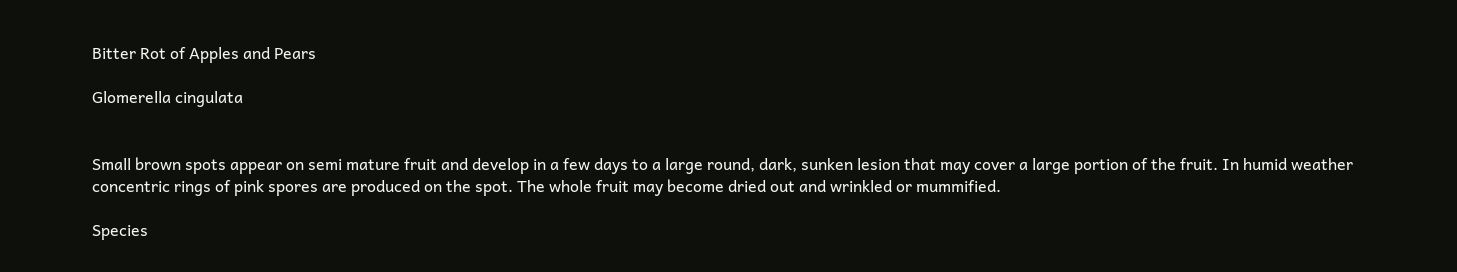Bitter Rot of Apples and Pears

Glomerella cingulata


Small brown spots appear on semi mature fruit and develop in a few days to a large round, dark, sunken lesion that may cover a large portion of the fruit. In humid weather concentric rings of pink spores are produced on the spot. The whole fruit may become dried out and wrinkled or mummified.

Species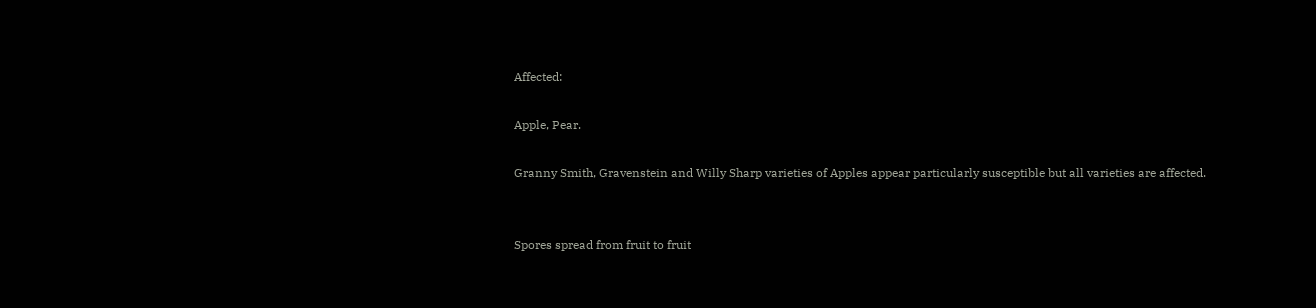Affected:

Apple, Pear.

Granny Smith, Gravenstein and Willy Sharp varieties of Apples appear particularly susceptible but all varieties are affected.


Spores spread from fruit to fruit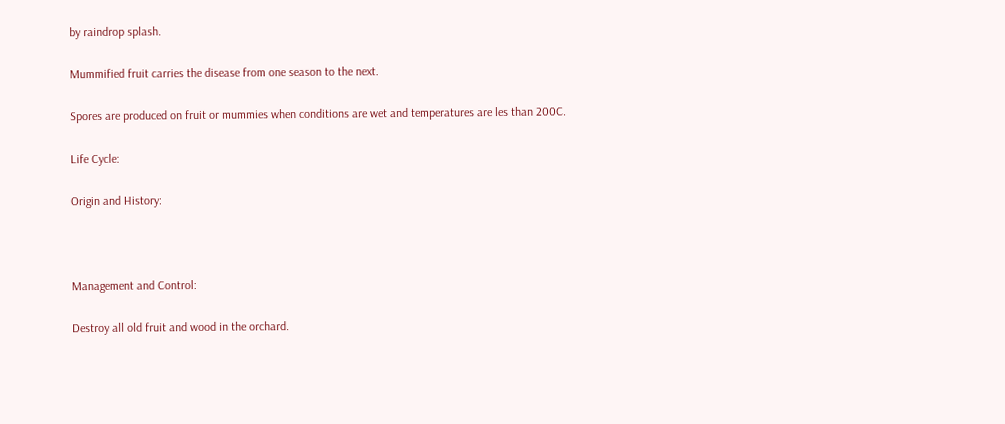by raindrop splash.

Mummified fruit carries the disease from one season to the next.

Spores are produced on fruit or mummies when conditions are wet and temperatures are les than 200C.

Life Cycle:

Origin and History:



Management and Control:

Destroy all old fruit and wood in the orchard.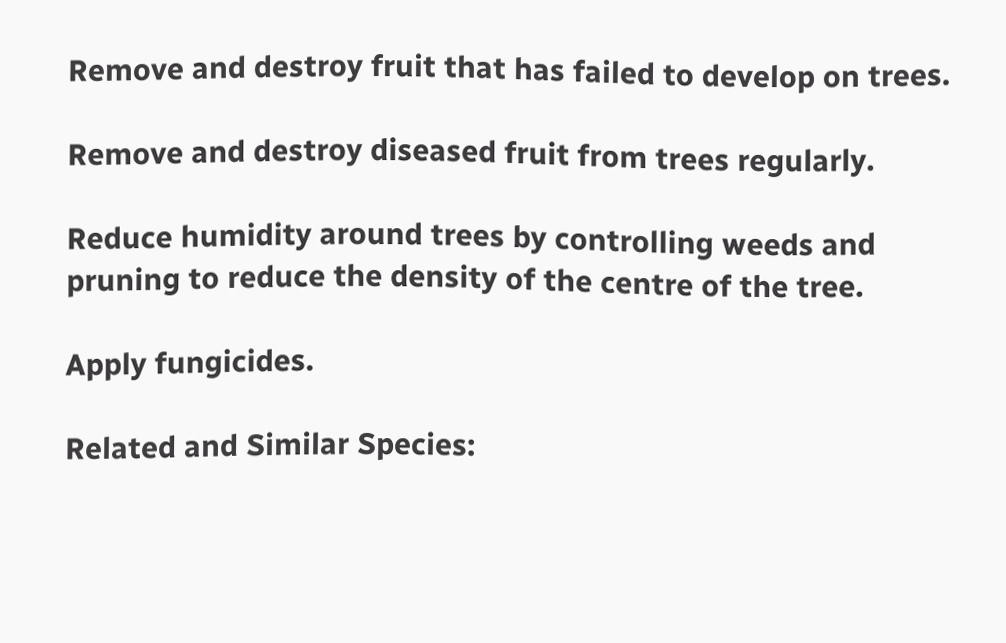Remove and destroy fruit that has failed to develop on trees.

Remove and destroy diseased fruit from trees regularly.

Reduce humidity around trees by controlling weeds and pruning to reduce the density of the centre of the tree.

Apply fungicides.

Related and Similar Species: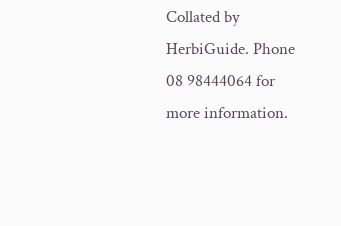Collated by HerbiGuide. Phone 08 98444064 for more information.